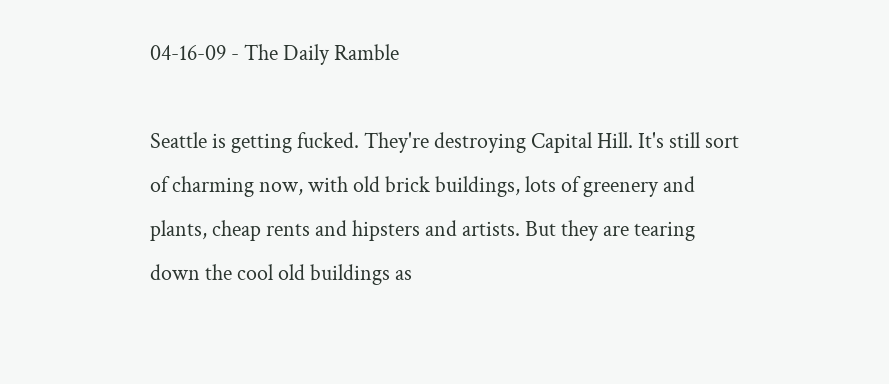04-16-09 - The Daily Ramble

Seattle is getting fucked. They're destroying Capital Hill. It's still sort of charming now, with old brick buildings, lots of greenery and plants, cheap rents and hipsters and artists. But they are tearing down the cool old buildings as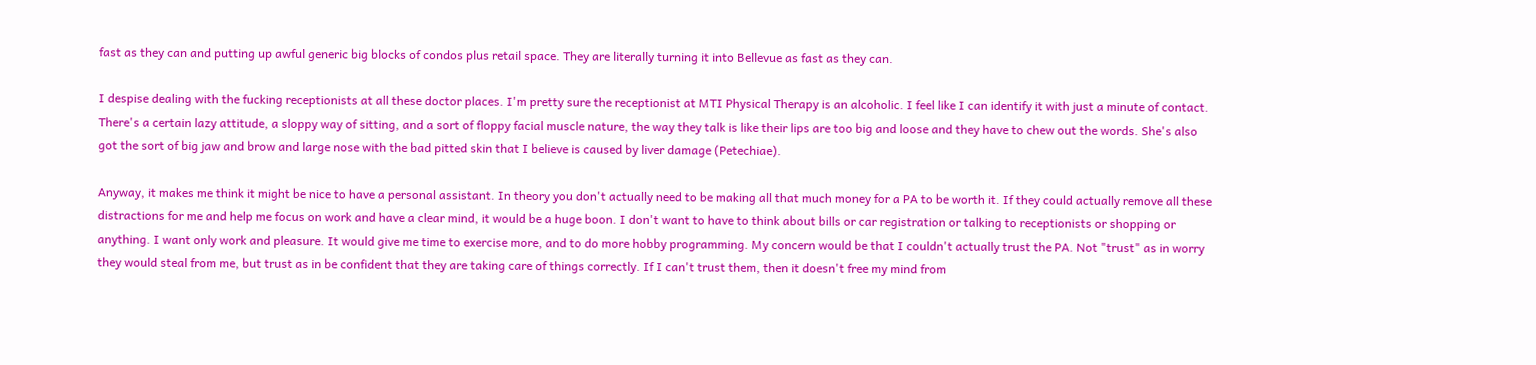fast as they can and putting up awful generic big blocks of condos plus retail space. They are literally turning it into Bellevue as fast as they can.

I despise dealing with the fucking receptionists at all these doctor places. I'm pretty sure the receptionist at MTI Physical Therapy is an alcoholic. I feel like I can identify it with just a minute of contact. There's a certain lazy attitude, a sloppy way of sitting, and a sort of floppy facial muscle nature, the way they talk is like their lips are too big and loose and they have to chew out the words. She's also got the sort of big jaw and brow and large nose with the bad pitted skin that I believe is caused by liver damage (Petechiae).

Anyway, it makes me think it might be nice to have a personal assistant. In theory you don't actually need to be making all that much money for a PA to be worth it. If they could actually remove all these distractions for me and help me focus on work and have a clear mind, it would be a huge boon. I don't want to have to think about bills or car registration or talking to receptionists or shopping or anything. I want only work and pleasure. It would give me time to exercise more, and to do more hobby programming. My concern would be that I couldn't actually trust the PA. Not "trust" as in worry they would steal from me, but trust as in be confident that they are taking care of things correctly. If I can't trust them, then it doesn't free my mind from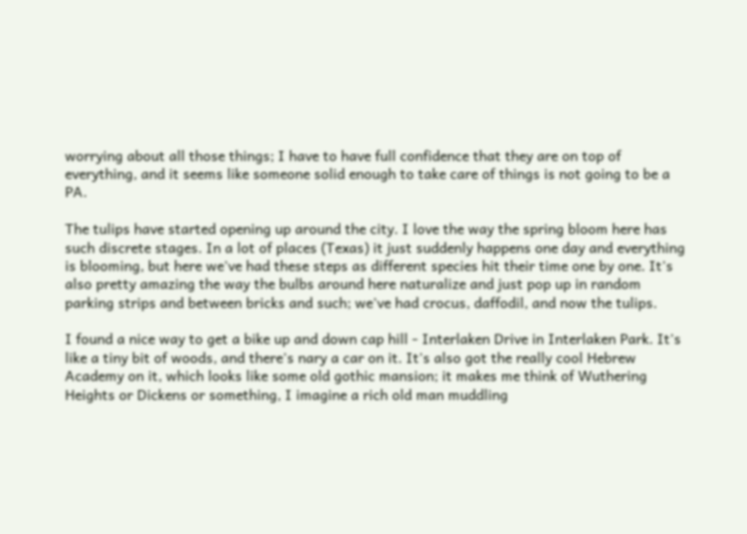worrying about all those things; I have to have full confidence that they are on top of everything, and it seems like someone solid enough to take care of things is not going to be a PA.

The tulips have started opening up around the city. I love the way the spring bloom here has such discrete stages. In a lot of places (Texas) it just suddenly happens one day and everything is blooming, but here we've had these steps as different species hit their time one by one. It's also pretty amazing the way the bulbs around here naturalize and just pop up in random parking strips and between bricks and such; we've had crocus, daffodil, and now the tulips.

I found a nice way to get a bike up and down cap hill - Interlaken Drive in Interlaken Park. It's like a tiny bit of woods, and there's nary a car on it. It's also got the really cool Hebrew Academy on it, which looks like some old gothic mansion; it makes me think of Wuthering Heights or Dickens or something, I imagine a rich old man muddling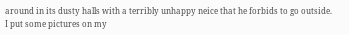around in its dusty halls with a terribly unhappy neice that he forbids to go outside. I put some pictures on my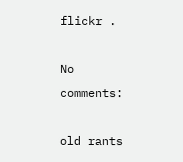flickr .

No comments:

old rants